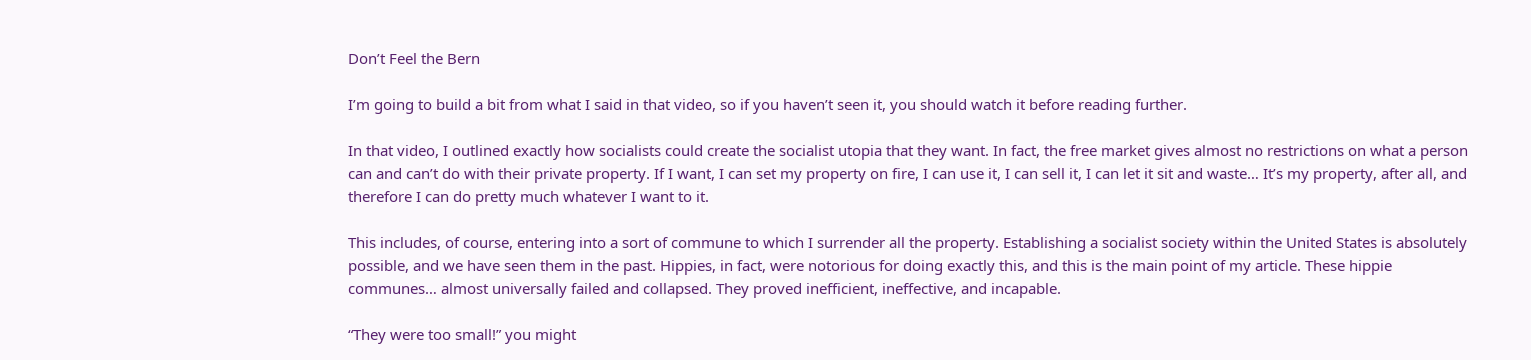Don’t Feel the Bern

I’m going to build a bit from what I said in that video, so if you haven’t seen it, you should watch it before reading further.

In that video, I outlined exactly how socialists could create the socialist utopia that they want. In fact, the free market gives almost no restrictions on what a person can and can’t do with their private property. If I want, I can set my property on fire, I can use it, I can sell it, I can let it sit and waste… It’s my property, after all, and therefore I can do pretty much whatever I want to it.

This includes, of course, entering into a sort of commune to which I surrender all the property. Establishing a socialist society within the United States is absolutely possible, and we have seen them in the past. Hippies, in fact, were notorious for doing exactly this, and this is the main point of my article. These hippie communes… almost universally failed and collapsed. They proved inefficient, ineffective, and incapable.

“They were too small!” you might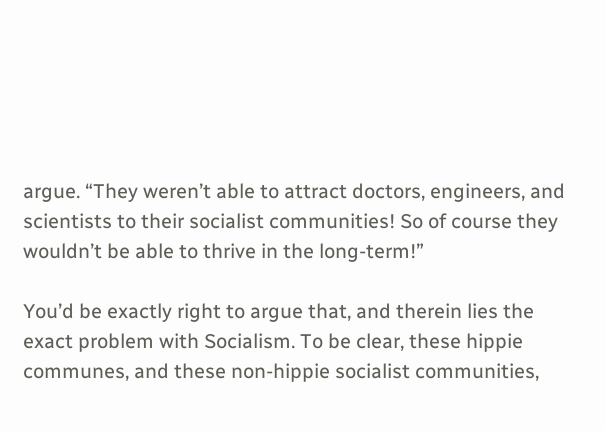argue. “They weren’t able to attract doctors, engineers, and scientists to their socialist communities! So of course they wouldn’t be able to thrive in the long-term!”

You’d be exactly right to argue that, and therein lies the exact problem with Socialism. To be clear, these hippie communes, and these non-hippie socialist communities,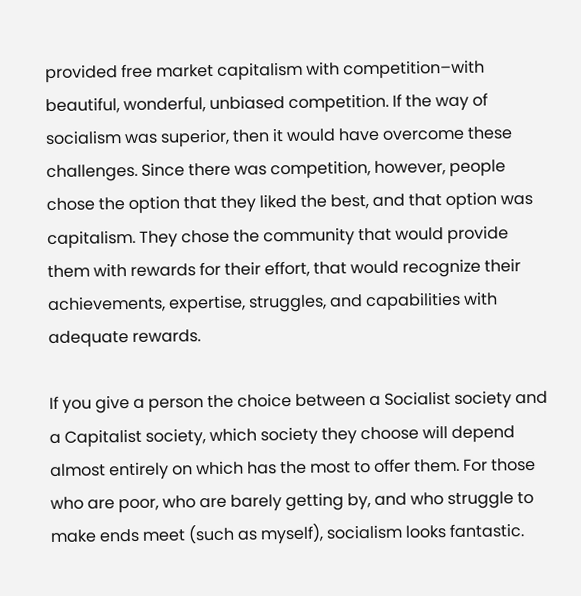provided free market capitalism with competition–with beautiful, wonderful, unbiased competition. If the way of socialism was superior, then it would have overcome these challenges. Since there was competition, however, people chose the option that they liked the best, and that option was capitalism. They chose the community that would provide them with rewards for their effort, that would recognize their achievements, expertise, struggles, and capabilities with adequate rewards.

If you give a person the choice between a Socialist society and a Capitalist society, which society they choose will depend almost entirely on which has the most to offer them. For those who are poor, who are barely getting by, and who struggle to make ends meet (such as myself), socialism looks fantastic.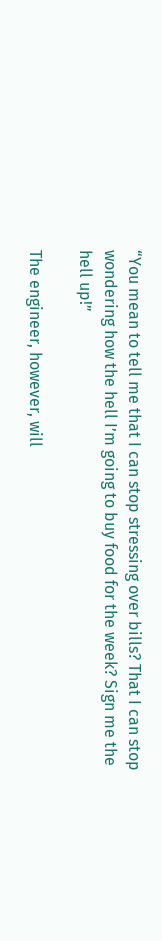“You mean to tell me that I can stop stressing over bills? That I can stop wondering how the hell I’m going to buy food for the week? Sign me the hell up!”

The engineer, however, will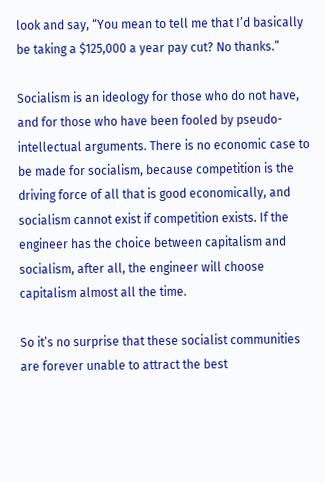look and say, “You mean to tell me that I’d basically be taking a $125,000 a year pay cut? No thanks.”

Socialism is an ideology for those who do not have, and for those who have been fooled by pseudo-intellectual arguments. There is no economic case to be made for socialism, because competition is the driving force of all that is good economically, and socialism cannot exist if competition exists. If the engineer has the choice between capitalism and socialism, after all, the engineer will choose capitalism almost all the time.

So it’s no surprise that these socialist communities are forever unable to attract the best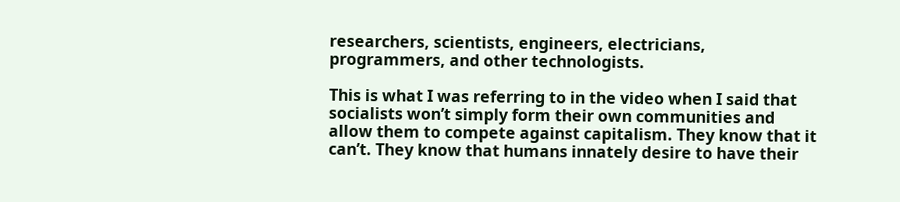researchers, scientists, engineers, electricians, programmers, and other technologists.

This is what I was referring to in the video when I said that socialists won’t simply form their own communities and allow them to compete against capitalism. They know that it can’t. They know that humans innately desire to have their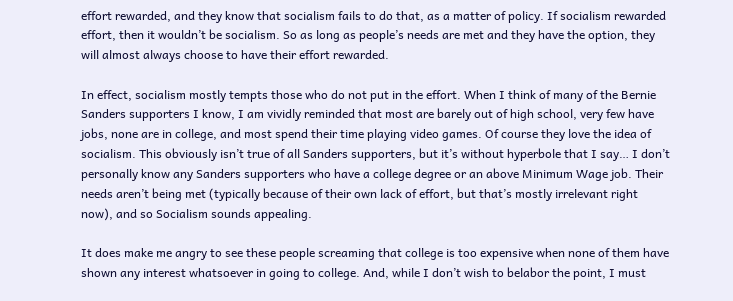effort rewarded, and they know that socialism fails to do that, as a matter of policy. If socialism rewarded effort, then it wouldn’t be socialism. So as long as people’s needs are met and they have the option, they will almost always choose to have their effort rewarded.

In effect, socialism mostly tempts those who do not put in the effort. When I think of many of the Bernie Sanders supporters I know, I am vividly reminded that most are barely out of high school, very few have jobs, none are in college, and most spend their time playing video games. Of course they love the idea of socialism. This obviously isn’t true of all Sanders supporters, but it’s without hyperbole that I say… I don’t personally know any Sanders supporters who have a college degree or an above Minimum Wage job. Their needs aren’t being met (typically because of their own lack of effort, but that’s mostly irrelevant right now), and so Socialism sounds appealing.

It does make me angry to see these people screaming that college is too expensive when none of them have shown any interest whatsoever in going to college. And, while I don’t wish to belabor the point, I must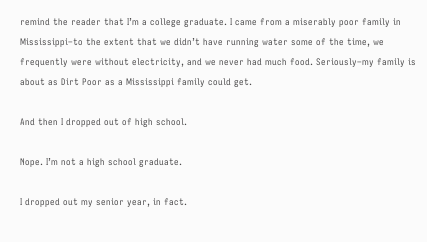remind the reader that I’m a college graduate. I came from a miserably poor family in Mississippi–to the extent that we didn’t have running water some of the time, we frequently were without electricity, and we never had much food. Seriously–my family is about as Dirt Poor as a Mississippi family could get.

And then I dropped out of high school.

Nope. I’m not a high school graduate.

I dropped out my senior year, in fact.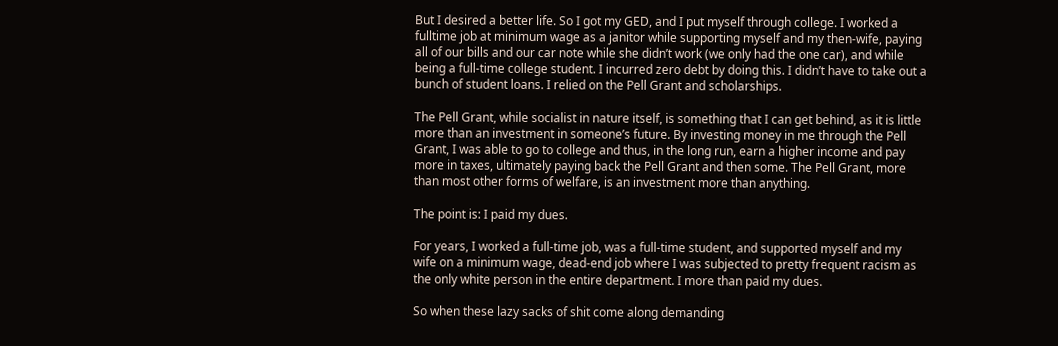But I desired a better life. So I got my GED, and I put myself through college. I worked a fulltime job at minimum wage as a janitor while supporting myself and my then-wife, paying all of our bills and our car note while she didn’t work (we only had the one car), and while being a full-time college student. I incurred zero debt by doing this. I didn’t have to take out a bunch of student loans. I relied on the Pell Grant and scholarships.

The Pell Grant, while socialist in nature itself, is something that I can get behind, as it is little more than an investment in someone’s future. By investing money in me through the Pell Grant, I was able to go to college and thus, in the long run, earn a higher income and pay more in taxes, ultimately paying back the Pell Grant and then some. The Pell Grant, more than most other forms of welfare, is an investment more than anything.

The point is: I paid my dues.

For years, I worked a full-time job, was a full-time student, and supported myself and my wife on a minimum wage, dead-end job where I was subjected to pretty frequent racism as the only white person in the entire department. I more than paid my dues.

So when these lazy sacks of shit come along demanding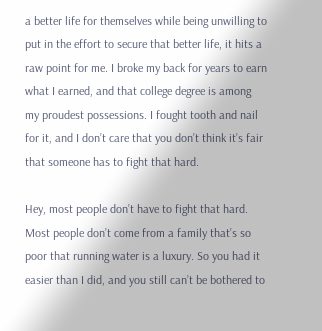a better life for themselves while being unwilling to put in the effort to secure that better life, it hits a raw point for me. I broke my back for years to earn what I earned, and that college degree is among my proudest possessions. I fought tooth and nail for it, and I don’t care that you don’t think it’s fair that someone has to fight that hard.

Hey, most people don’t have to fight that hard. Most people don’t come from a family that’s so poor that running water is a luxury. So you had it easier than I did, and you still can’t be bothered to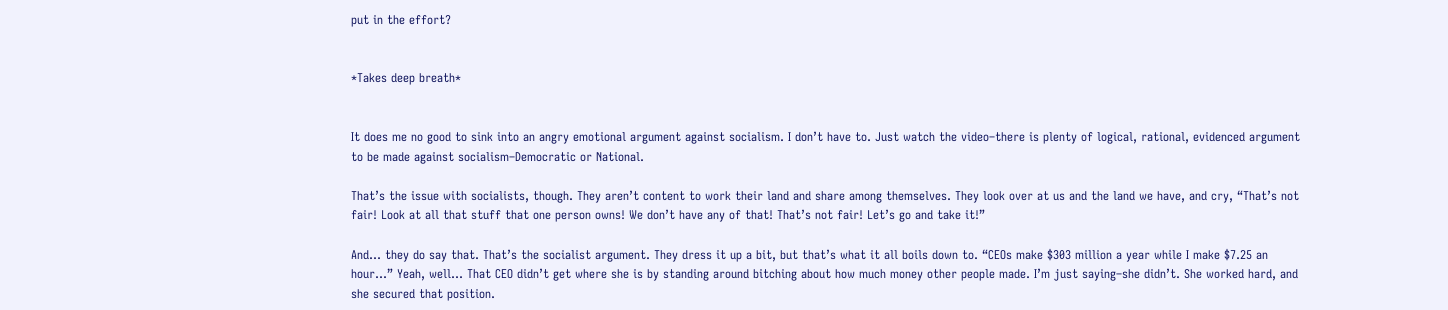put in the effort?


*Takes deep breath*


It does me no good to sink into an angry emotional argument against socialism. I don’t have to. Just watch the video–there is plenty of logical, rational, evidenced argument to be made against socialism–Democratic or National.

That’s the issue with socialists, though. They aren’t content to work their land and share among themselves. They look over at us and the land we have, and cry, “That’s not fair! Look at all that stuff that one person owns! We don’t have any of that! That’s not fair! Let’s go and take it!”

And… they do say that. That’s the socialist argument. They dress it up a bit, but that’s what it all boils down to. “CEOs make $303 million a year while I make $7.25 an hour…” Yeah, well… That CEO didn’t get where she is by standing around bitching about how much money other people made. I’m just saying–she didn’t. She worked hard, and she secured that position.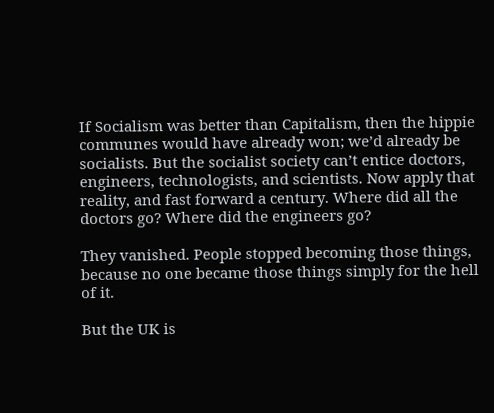If Socialism was better than Capitalism, then the hippie communes would have already won; we’d already be socialists. But the socialist society can’t entice doctors, engineers, technologists, and scientists. Now apply that reality, and fast forward a century. Where did all the doctors go? Where did the engineers go?

They vanished. People stopped becoming those things, because no one became those things simply for the hell of it.

But the UK is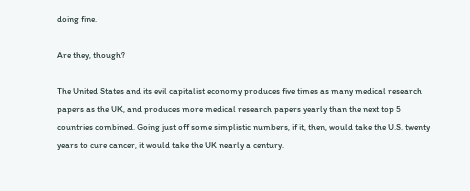doing fine.

Are they, though?

The United States and its evil capitalist economy produces five times as many medical research papers as the UK, and produces more medical research papers yearly than the next top 5 countries combined. Going just off some simplistic numbers, if it, then, would take the U.S. twenty years to cure cancer, it would take the UK nearly a century.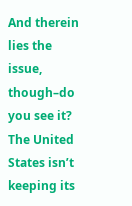And therein lies the issue, though–do you see it? The United States isn’t keeping its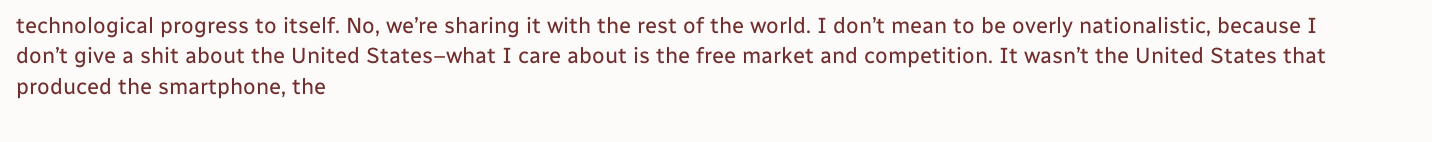technological progress to itself. No, we’re sharing it with the rest of the world. I don’t mean to be overly nationalistic, because I don’t give a shit about the United States–what I care about is the free market and competition. It wasn’t the United States that produced the smartphone, the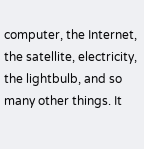computer, the Internet, the satellite, electricity, the lightbulb, and so many other things. It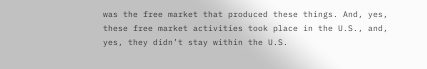was the free market that produced these things. And, yes, these free market activities took place in the U.S., and, yes, they didn’t stay within the U.S.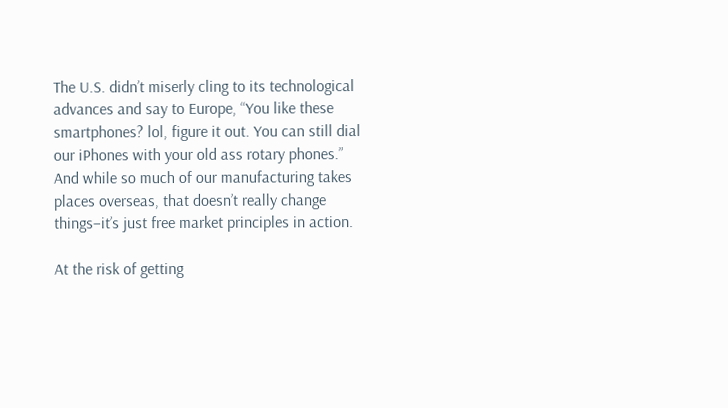The U.S. didn’t miserly cling to its technological advances and say to Europe, “You like these smartphones? lol, figure it out. You can still dial our iPhones with your old ass rotary phones.” And while so much of our manufacturing takes places overseas, that doesn’t really change things–it’s just free market principles in action.

At the risk of getting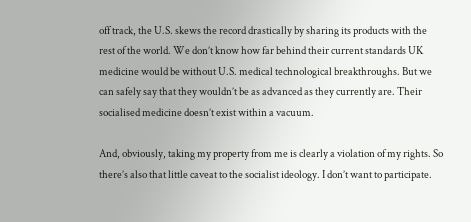off track, the U.S. skews the record drastically by sharing its products with the rest of the world. We don’t know how far behind their current standards UK medicine would be without U.S. medical technological breakthroughs. But we can safely say that they wouldn’t be as advanced as they currently are. Their socialised medicine doesn’t exist within a vacuum.

And, obviously, taking my property from me is clearly a violation of my rights. So there’s also that little caveat to the socialist ideology. I don’t want to participate.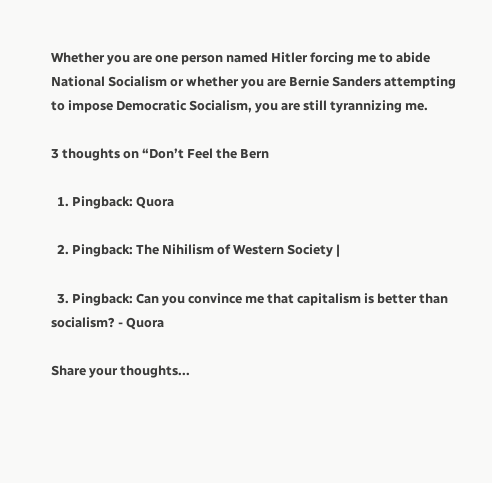Whether you are one person named Hitler forcing me to abide National Socialism or whether you are Bernie Sanders attempting to impose Democratic Socialism, you are still tyrannizing me.

3 thoughts on “Don’t Feel the Bern

  1. Pingback: Quora

  2. Pingback: The Nihilism of Western Society |

  3. Pingback: Can you convince me that capitalism is better than socialism? - Quora

Share your thoughts...